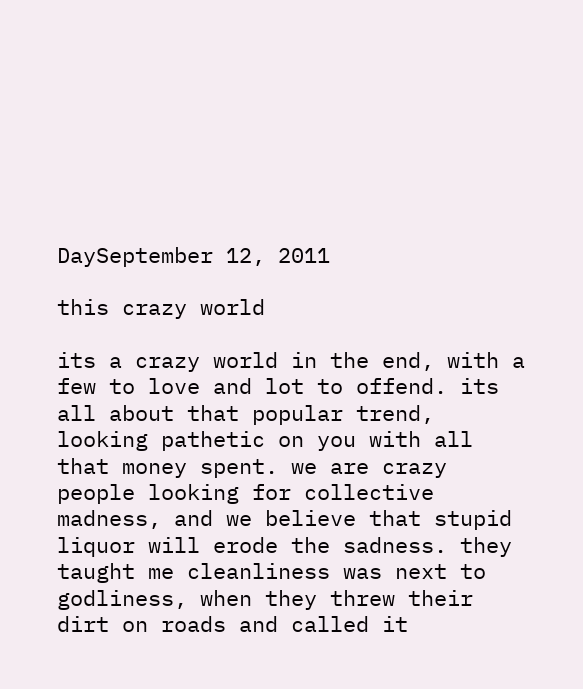DaySeptember 12, 2011

this crazy world

its a crazy world in the end, with a few to love and lot to offend. its all about that popular trend, looking pathetic on you with all that money spent. we are crazy people looking for collective madness, and we believe that stupid liquor will erode the sadness. they taught me cleanliness was next to godliness, when they threw their dirt on roads and called it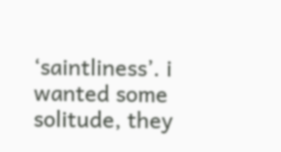‘saintliness’. i wanted some solitude, they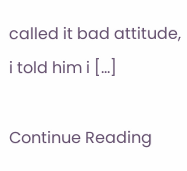called it bad attitude, i told him i […]

Continue Reading